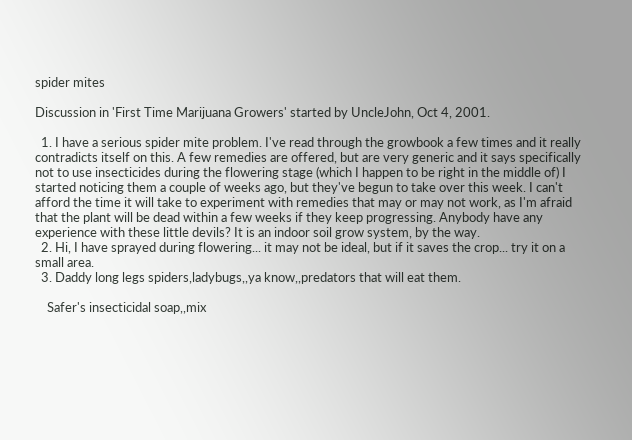spider mites

Discussion in 'First Time Marijuana Growers' started by UncleJohn, Oct 4, 2001.

  1. I have a serious spider mite problem. I've read through the growbook a few times and it really contradicts itself on this. A few remedies are offered, but are very generic and it says specifically not to use insecticides during the flowering stage (which I happen to be right in the middle of) I started noticing them a couple of weeks ago, but they've begun to take over this week. I can't afford the time it will take to experiment with remedies that may or may not work, as I'm afraid that the plant will be dead within a few weeks if they keep progressing. Anybody have any experience with these little devils? It is an indoor soil grow system, by the way.
  2. Hi, I have sprayed during flowering... it may not be ideal, but if it saves the crop... try it on a small area.
  3. Daddy long legs spiders,ladybugs,,ya know,,predators that will eat them.

    Safer's insecticidal soap,,mix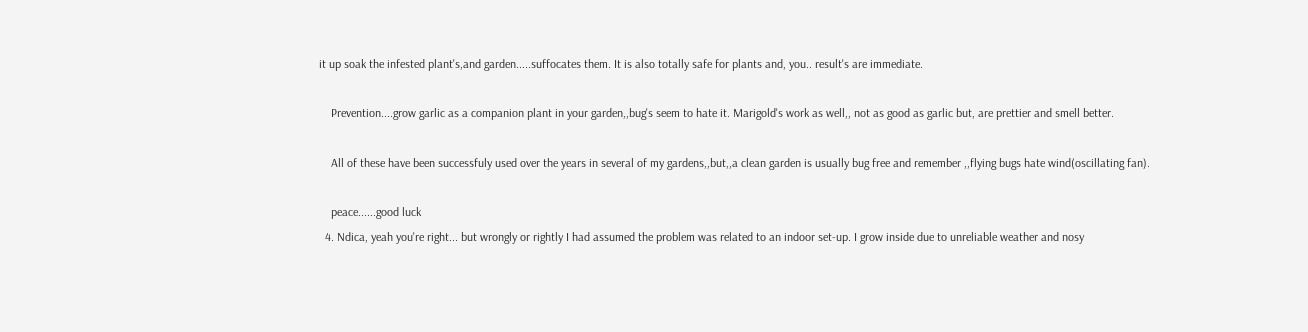it up soak the infested plant's,and garden.....suffocates them. It is also totally safe for plants and, you.. result's are immediate.

    Prevention....grow garlic as a companion plant in your garden,,bug's seem to hate it. Marigold's work as well,, not as good as garlic but, are prettier and smell better.

    All of these have been successfuly used over the years in several of my gardens,,but,,a clean garden is usually bug free and remember ,,flying bugs hate wind(oscillating fan).

    peace......good luck
  4. Ndica, yeah you're right... but wrongly or rightly I had assumed the problem was related to an indoor set-up. I grow inside due to unreliable weather and nosy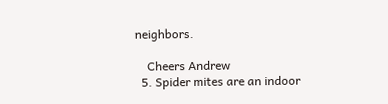neighbors.

    Cheers Andrew
  5. Spider mites are an indoor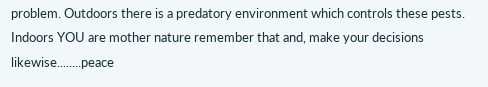problem. Outdoors there is a predatory environment which controls these pests. Indoors YOU are mother nature remember that and, make your decisions likewise........peace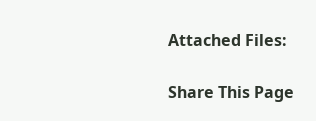Attached Files:

Share This Page